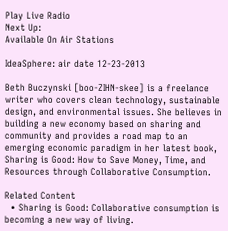Play Live Radio
Next Up:
Available On Air Stations

IdeaSphere: air date 12-23-2013

Beth Buczynski [boo-ZIHN-skee] is a freelance writer who covers clean technology, sustainable design, and environmental issues. She believes in building a new economy based on sharing and community and provides a road map to an emerging economic paradigm in her latest book, Sharing is Good: How to Save Money, Time, and Resources through Collaborative Consumption.

Related Content
  • Sharing is Good: Collaborative consumption is becoming a new way of living.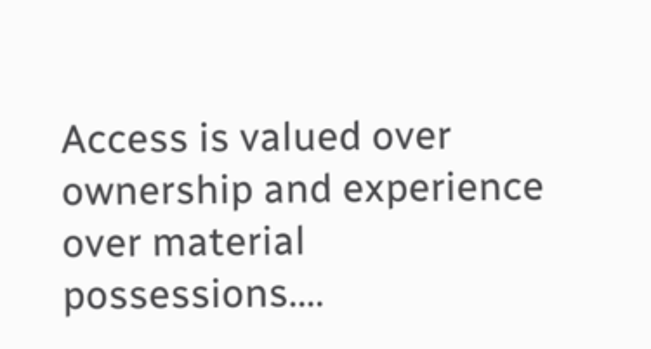Access is valued over ownership and experience over material possessions.…